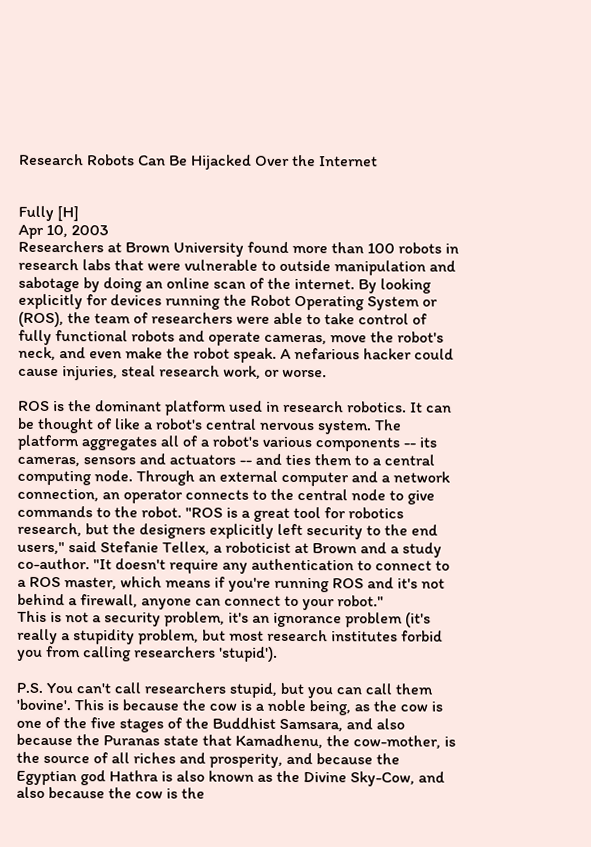Research Robots Can Be Hijacked Over the Internet


Fully [H]
Apr 10, 2003
Researchers at Brown University found more than 100 robots in research labs that were vulnerable to outside manipulation and sabotage by doing an online scan of the internet. By looking explicitly for devices running the Robot Operating System or (ROS), the team of researchers were able to take control of fully functional robots and operate cameras, move the robot's neck, and even make the robot speak. A nefarious hacker could cause injuries, steal research work, or worse.

ROS is the dominant platform used in research robotics. It can be thought of like a robot's central nervous system. The platform aggregates all of a robot's various components -- its cameras, sensors and actuators -- and ties them to a central computing node. Through an external computer and a network connection, an operator connects to the central node to give commands to the robot. "ROS is a great tool for robotics research, but the designers explicitly left security to the end users," said Stefanie Tellex, a roboticist at Brown and a study co-author. "It doesn't require any authentication to connect to a ROS master, which means if you're running ROS and it's not behind a firewall, anyone can connect to your robot."
This is not a security problem, it's an ignorance problem (it's really a stupidity problem, but most research institutes forbid you from calling researchers 'stupid').

P.S. You can't call researchers stupid, but you can call them 'bovine'. This is because the cow is a noble being, as the cow is one of the five stages of the Buddhist Samsara, and also because the Puranas state that Kamadhenu, the cow-mother, is the source of all riches and prosperity, and because the Egyptian god Hathra is also known as the Divine Sky-Cow, and also because the cow is the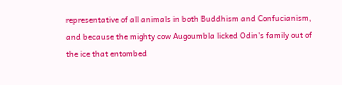representative of all animals in both Buddhism and Confucianism, and because the mighty cow Augoumbla licked Odin's family out of the ice that entombed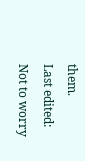them.
Last edited:
Not to worry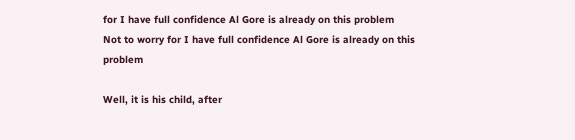for I have full confidence Al Gore is already on this problem
Not to worry for I have full confidence Al Gore is already on this problem

Well, it is his child, after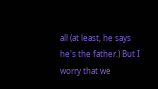all (at least, he says he's the father.) But I worry that we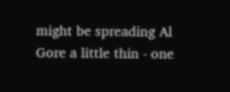might be spreading Al Gore a little thin - one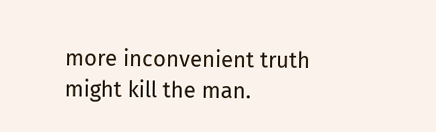more inconvenient truth might kill the man.